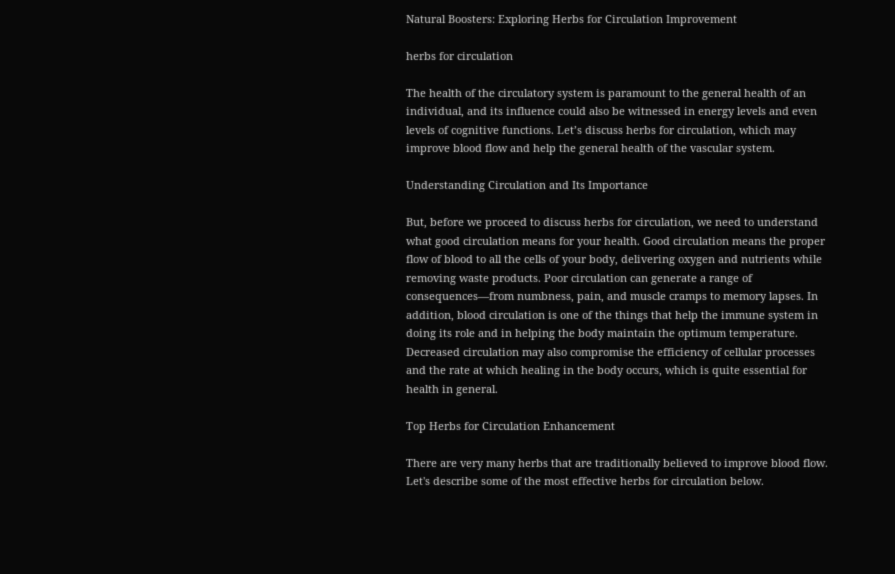Natural Boosters: Exploring Herbs for Circulation Improvement

herbs for circulation

The health of the circulatory system is paramount to the general health of an individual, and its influence could also be witnessed in energy levels and even levels of cognitive functions. Let’s discuss herbs for circulation, which may improve blood flow and help the general health of the vascular system.

Understanding Circulation and Its Importance

But, before we proceed to discuss herbs for circulation, we need to understand what good circulation means for your health. Good circulation means the proper flow of blood to all the cells of your body, delivering oxygen and nutrients while removing waste products. Poor circulation can generate a range of consequences—from numbness, pain, and muscle cramps to memory lapses. In addition, blood circulation is one of the things that help the immune system in doing its role and in helping the body maintain the optimum temperature. Decreased circulation may also compromise the efficiency of cellular processes and the rate at which healing in the body occurs, which is quite essential for health in general.

Top Herbs for Circulation Enhancement

There are very many herbs that are traditionally believed to improve blood flow. Let's describe some of the most effective herbs for circulation below.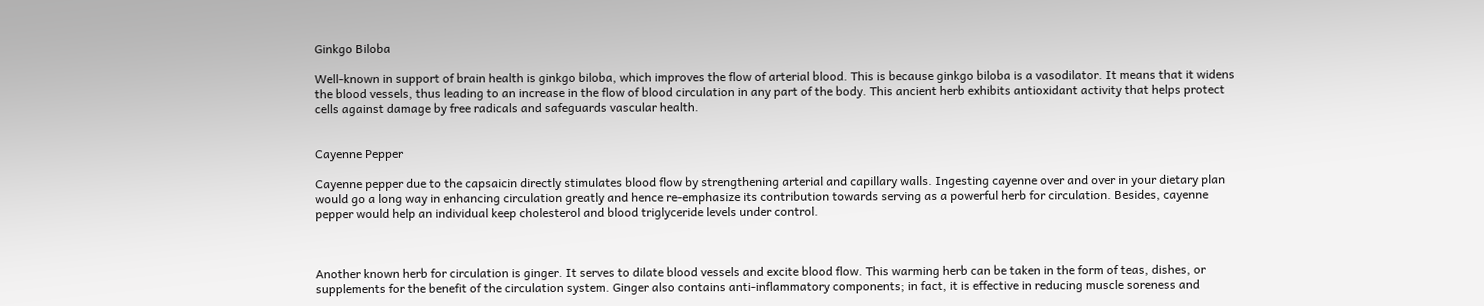Ginkgo Biloba

Well-known in support of brain health is ginkgo biloba, which improves the flow of arterial blood. This is because ginkgo biloba is a vasodilator. It means that it widens the blood vessels, thus leading to an increase in the flow of blood circulation in any part of the body. This ancient herb exhibits antioxidant activity that helps protect cells against damage by free radicals and safeguards vascular health.


Cayenne Pepper

Cayenne pepper due to the capsaicin directly stimulates blood flow by strengthening arterial and capillary walls. Ingesting cayenne over and over in your dietary plan would go a long way in enhancing circulation greatly and hence re-emphasize its contribution towards serving as a powerful herb for circulation. Besides, cayenne pepper would help an individual keep cholesterol and blood triglyceride levels under control.



Another known herb for circulation is ginger. It serves to dilate blood vessels and excite blood flow. This warming herb can be taken in the form of teas, dishes, or supplements for the benefit of the circulation system. Ginger also contains anti-inflammatory components; in fact, it is effective in reducing muscle soreness and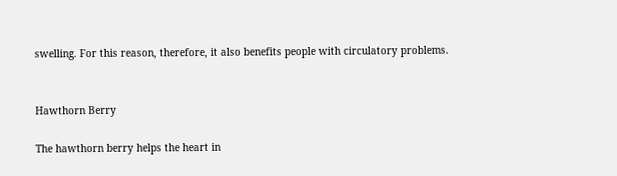swelling. For this reason, therefore, it also benefits people with circulatory problems.


Hawthorn Berry

The hawthorn berry helps the heart in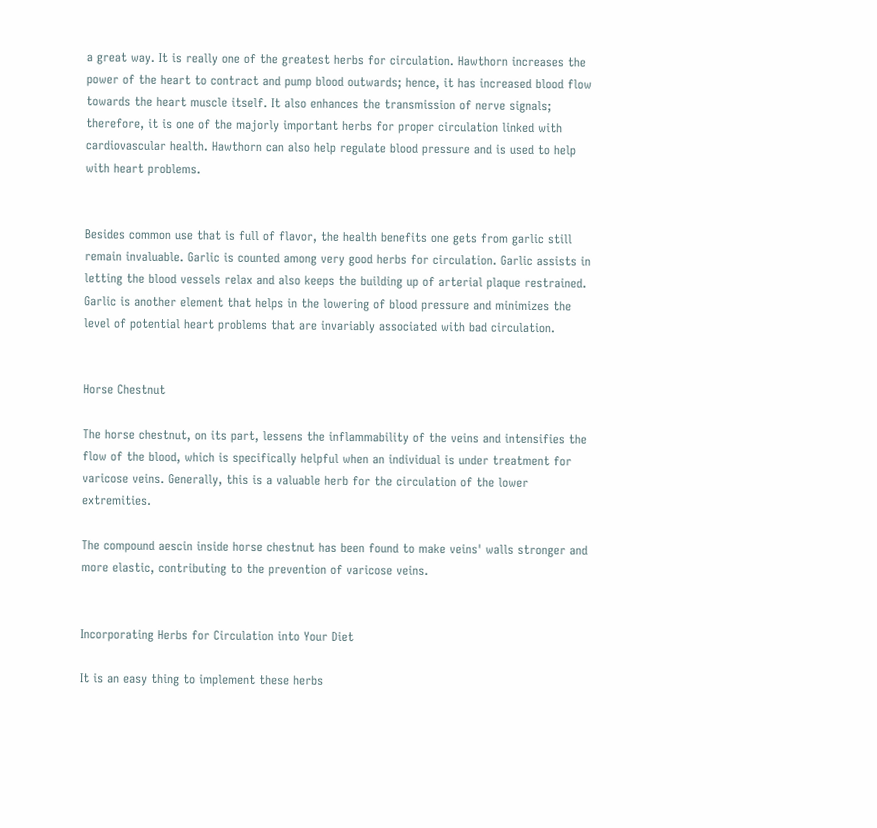a great way. It is really one of the greatest herbs for circulation. Hawthorn increases the power of the heart to contract and pump blood outwards; hence, it has increased blood flow towards the heart muscle itself. It also enhances the transmission of nerve signals; therefore, it is one of the majorly important herbs for proper circulation linked with cardiovascular health. Hawthorn can also help regulate blood pressure and is used to help with heart problems.


Besides common use that is full of flavor, the health benefits one gets from garlic still remain invaluable. Garlic is counted among very good herbs for circulation. Garlic assists in letting the blood vessels relax and also keeps the building up of arterial plaque restrained. Garlic is another element that helps in the lowering of blood pressure and minimizes the level of potential heart problems that are invariably associated with bad circulation.


Horse Chestnut

The horse chestnut, on its part, lessens the inflammability of the veins and intensifies the flow of the blood, which is specifically helpful when an individual is under treatment for varicose veins. Generally, this is a valuable herb for the circulation of the lower extremities.

The compound aescin inside horse chestnut has been found to make veins' walls stronger and more elastic, contributing to the prevention of varicose veins.


Incorporating Herbs for Circulation into Your Diet

It is an easy thing to implement these herbs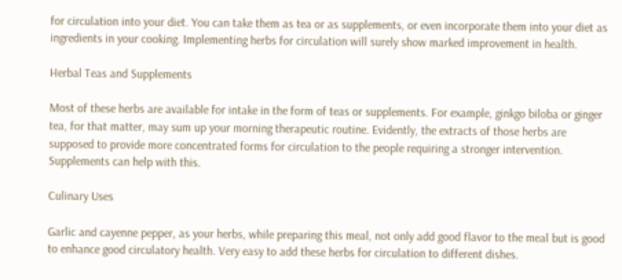for circulation into your diet. You can take them as tea or as supplements, or even incorporate them into your diet as ingredients in your cooking. Implementing herbs for circulation will surely show marked improvement in health.

Herbal Teas and Supplements

Most of these herbs are available for intake in the form of teas or supplements. For example, ginkgo biloba or ginger tea, for that matter, may sum up your morning therapeutic routine. Evidently, the extracts of those herbs are supposed to provide more concentrated forms for circulation to the people requiring a stronger intervention. Supplements can help with this.

Culinary Uses

Garlic and cayenne pepper, as your herbs, while preparing this meal, not only add good flavor to the meal but is good to enhance good circulatory health. Very easy to add these herbs for circulation to different dishes.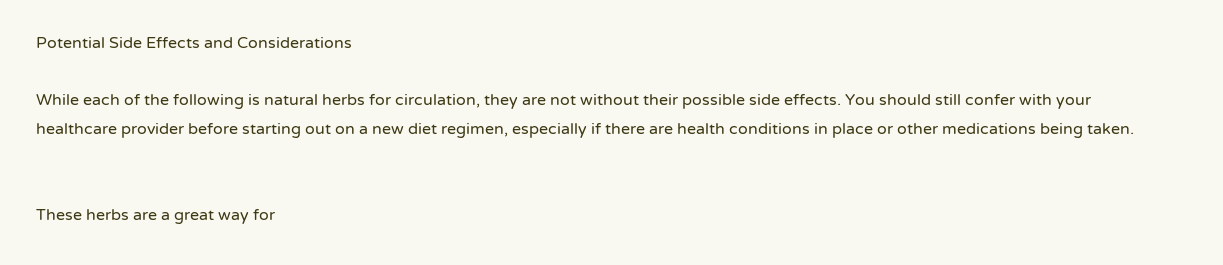Potential Side Effects and Considerations

While each of the following is natural herbs for circulation, they are not without their possible side effects. You should still confer with your healthcare provider before starting out on a new diet regimen, especially if there are health conditions in place or other medications being taken.


These herbs are a great way for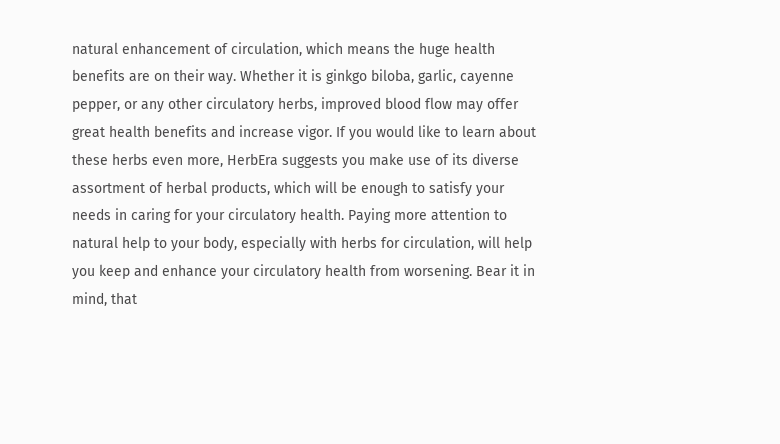natural enhancement of circulation, which means the huge health benefits are on their way. Whether it is ginkgo biloba, garlic, cayenne pepper, or any other circulatory herbs, improved blood flow may offer great health benefits and increase vigor. If you would like to learn about these herbs even more, HerbEra suggests you make use of its diverse assortment of herbal products, which will be enough to satisfy your needs in caring for your circulatory health. Paying more attention to natural help to your body, especially with herbs for circulation, will help you keep and enhance your circulatory health from worsening. Bear it in mind, that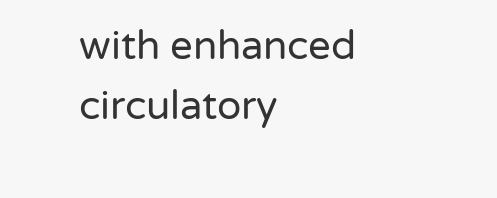with enhanced circulatory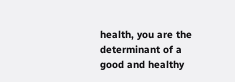health, you are the determinant of a good and healthy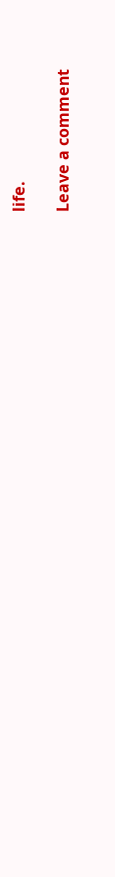life.

Leave a comment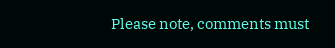Please note, comments must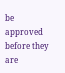be approved before they are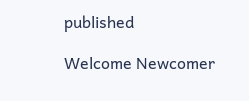published

Welcome Newcomer